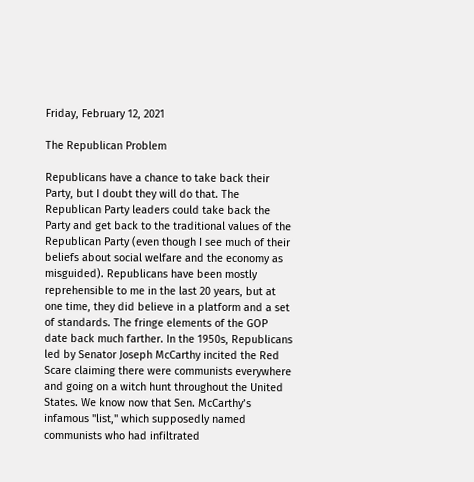Friday, February 12, 2021

The Republican Problem

Republicans have a chance to take back their Party, but I doubt they will do that. The Republican Party leaders could take back the Party and get back to the traditional values of the Republican Party (even though I see much of their beliefs about social welfare and the economy as misguided). Republicans have been mostly reprehensible to me in the last 20 years, but at one time, they did believe in a platform and a set of standards. The fringe elements of the GOP date back much farther. In the 1950s, Republicans led by Senator Joseph McCarthy incited the Red Scare claiming there were communists everywhere and going on a witch hunt throughout the United States. We know now that Sen. McCarthy’s infamous "list," which supposedly named communists who had infiltrated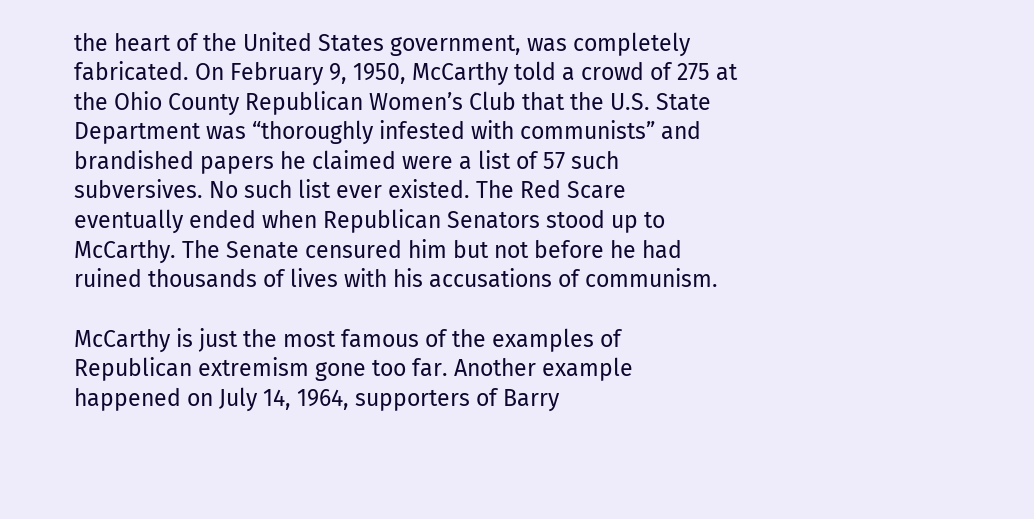the heart of the United States government, was completely fabricated. On February 9, 1950, McCarthy told a crowd of 275 at the Ohio County Republican Women’s Club that the U.S. State Department was “thoroughly infested with communists” and brandished papers he claimed were a list of 57 such subversives. No such list ever existed. The Red Scare eventually ended when Republican Senators stood up to McCarthy. The Senate censured him but not before he had ruined thousands of lives with his accusations of communism.

McCarthy is just the most famous of the examples of Republican extremism gone too far. Another example happened on July 14, 1964, supporters of Barry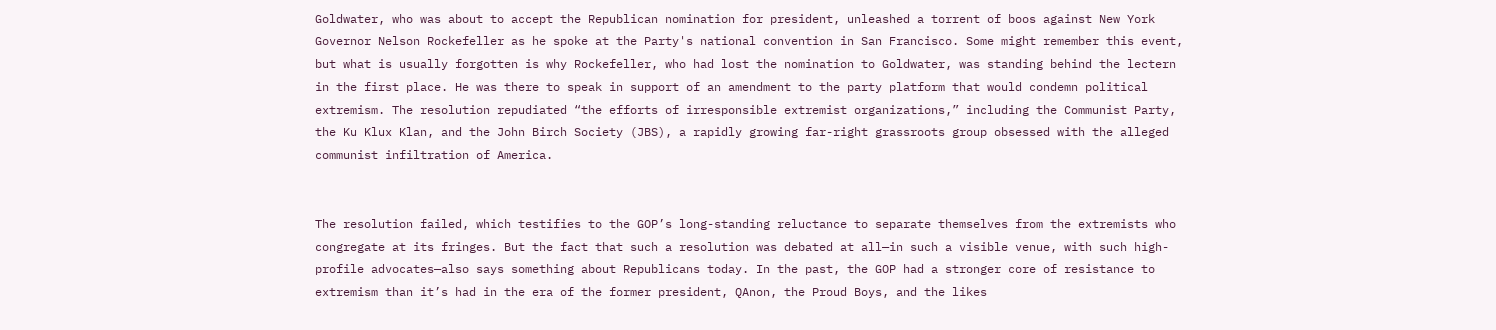Goldwater, who was about to accept the Republican nomination for president, unleashed a torrent of boos against New York Governor Nelson Rockefeller as he spoke at the Party's national convention in San Francisco. Some might remember this event, but what is usually forgotten is why Rockefeller, who had lost the nomination to Goldwater, was standing behind the lectern in the first place. He was there to speak in support of an amendment to the party platform that would condemn political extremism. The resolution repudiated “the efforts of irresponsible extremist organizations,” including the Communist Party, the Ku Klux Klan, and the John Birch Society (JBS), a rapidly growing far-right grassroots group obsessed with the alleged communist infiltration of America.


The resolution failed, which testifies to the GOP’s long-standing reluctance to separate themselves from the extremists who congregate at its fringes. But the fact that such a resolution was debated at all—in such a visible venue, with such high-profile advocates—also says something about Republicans today. In the past, the GOP had a stronger core of resistance to extremism than it’s had in the era of the former president, QAnon, the Proud Boys, and the likes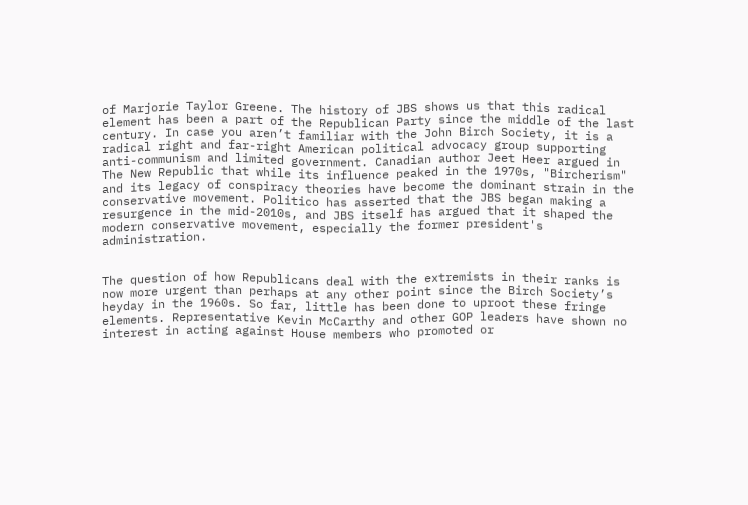of Marjorie Taylor Greene. The history of JBS shows us that this radical element has been a part of the Republican Party since the middle of the last century. In case you aren’t familiar with the John Birch Society, it is a radical right and far-right American political advocacy group supporting anti-communism and limited government. Canadian author Jeet Heer argued in The New Republic that while its influence peaked in the 1970s, "Bircherism" and its legacy of conspiracy theories have become the dominant strain in the conservative movement. Politico has asserted that the JBS began making a resurgence in the mid-2010s, and JBS itself has argued that it shaped the modern conservative movement, especially the former president's administration.


The question of how Republicans deal with the extremists in their ranks is now more urgent than perhaps at any other point since the Birch Society’s heyday in the 1960s. So far, little has been done to uproot these fringe elements. Representative Kevin McCarthy and other GOP leaders have shown no interest in acting against House members who promoted or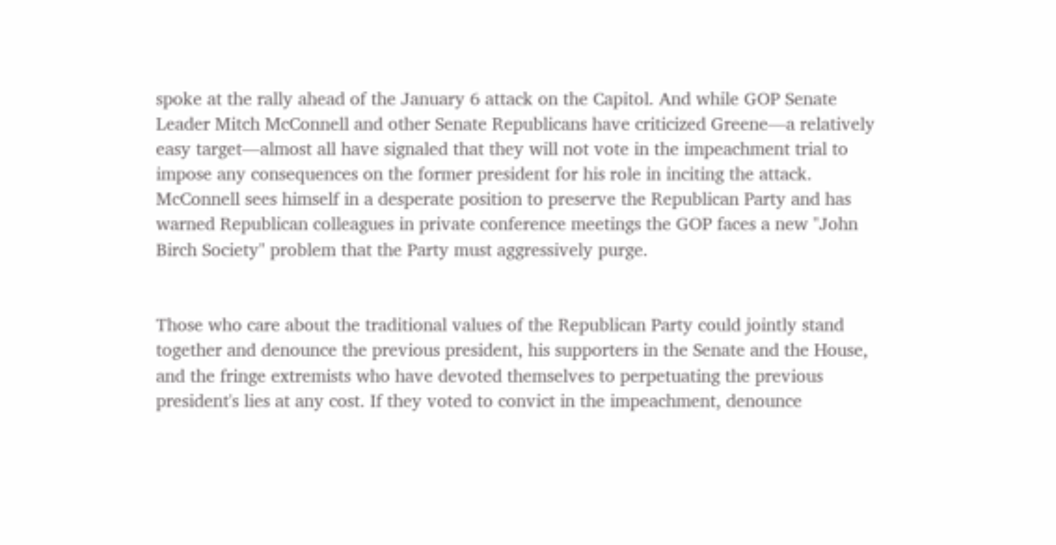spoke at the rally ahead of the January 6 attack on the Capitol. And while GOP Senate Leader Mitch McConnell and other Senate Republicans have criticized Greene—a relatively easy target—almost all have signaled that they will not vote in the impeachment trial to impose any consequences on the former president for his role in inciting the attack. McConnell sees himself in a desperate position to preserve the Republican Party and has warned Republican colleagues in private conference meetings the GOP faces a new "John Birch Society" problem that the Party must aggressively purge.


Those who care about the traditional values of the Republican Party could jointly stand together and denounce the previous president, his supporters in the Senate and the House, and the fringe extremists who have devoted themselves to perpetuating the previous president's lies at any cost. If they voted to convict in the impeachment, denounce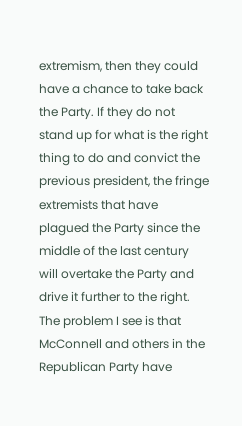extremism, then they could have a chance to take back the Party. If they do not stand up for what is the right thing to do and convict the previous president, the fringe extremists that have plagued the Party since the middle of the last century will overtake the Party and drive it further to the right. The problem I see is that McConnell and others in the Republican Party have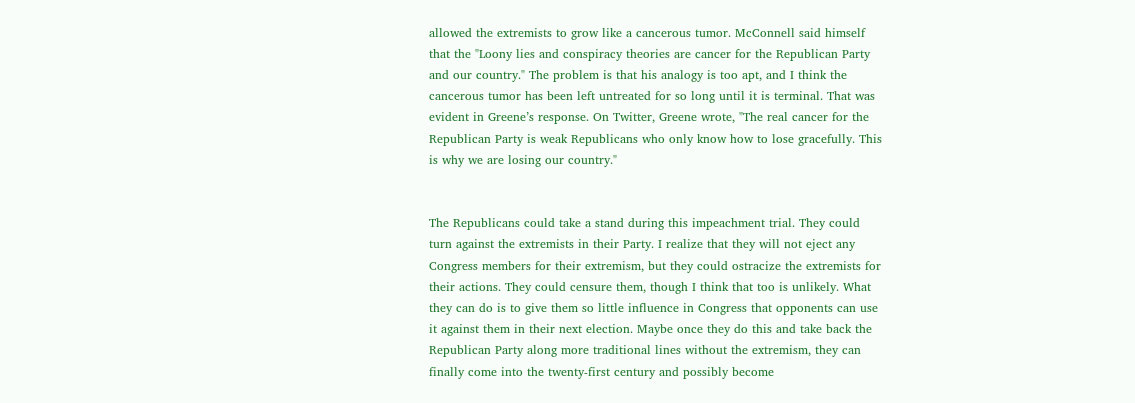allowed the extremists to grow like a cancerous tumor. McConnell said himself that the "Loony lies and conspiracy theories are cancer for the Republican Party and our country." The problem is that his analogy is too apt, and I think the cancerous tumor has been left untreated for so long until it is terminal. That was evident in Greene’s response. On Twitter, Greene wrote, "The real cancer for the Republican Party is weak Republicans who only know how to lose gracefully. This is why we are losing our country."


The Republicans could take a stand during this impeachment trial. They could turn against the extremists in their Party. I realize that they will not eject any Congress members for their extremism, but they could ostracize the extremists for their actions. They could censure them, though I think that too is unlikely. What they can do is to give them so little influence in Congress that opponents can use it against them in their next election. Maybe once they do this and take back the Republican Party along more traditional lines without the extremism, they can finally come into the twenty-first century and possibly become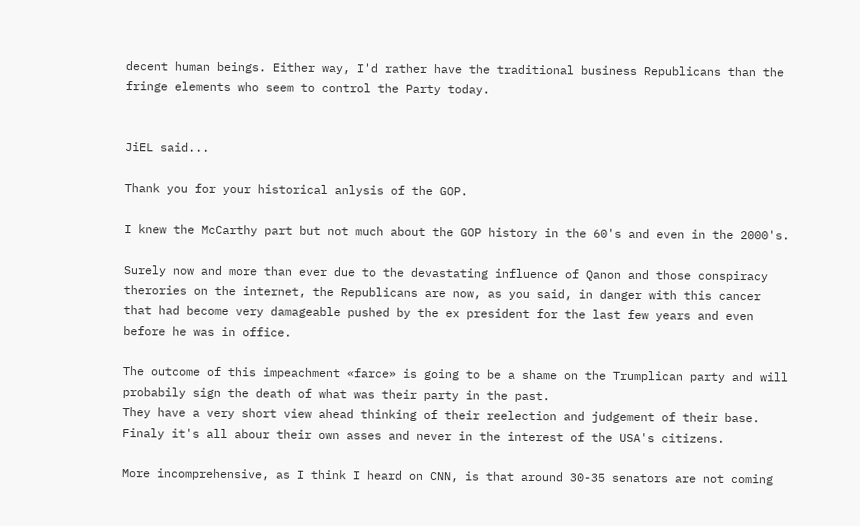decent human beings. Either way, I'd rather have the traditional business Republicans than the fringe elements who seem to control the Party today.


JiEL said...

Thank you for your historical anlysis of the GOP.

I knew the McCarthy part but not much about the GOP history in the 60's and even in the 2000's.

Surely now and more than ever due to the devastating influence of Qanon and those conspiracy therories on the internet, the Republicans are now, as you said, in danger with this cancer that had become very damageable pushed by the ex president for the last few years and even before he was in office.

The outcome of this impeachment «farce» is going to be a shame on the Trumplican party and will probabily sign the death of what was their party in the past.
They have a very short view ahead thinking of their reelection and judgement of their base.
Finaly it's all abour their own asses and never in the interest of the USA's citizens.

More incomprehensive, as I think I heard on CNN, is that around 30-35 senators are not coming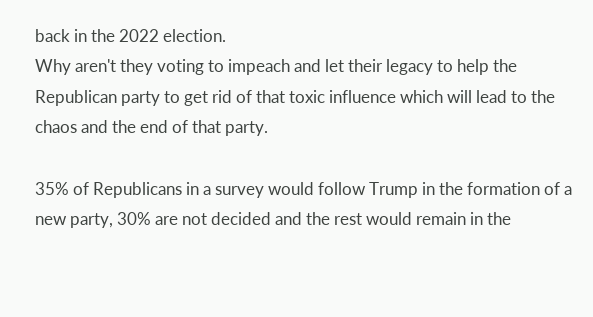back in the 2022 election.
Why aren't they voting to impeach and let their legacy to help the Republican party to get rid of that toxic influence which will lead to the chaos and the end of that party.

35% of Republicans in a survey would follow Trump in the formation of a new party, 30% are not decided and the rest would remain in the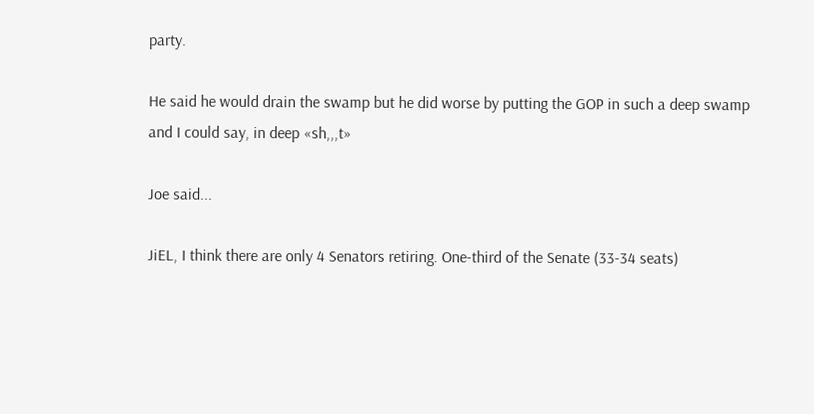party.

He said he would drain the swamp but he did worse by putting the GOP in such a deep swamp and I could say, in deep «sh,,,t»

Joe said...

JiEL, I think there are only 4 Senators retiring. One-third of the Senate (33-34 seats)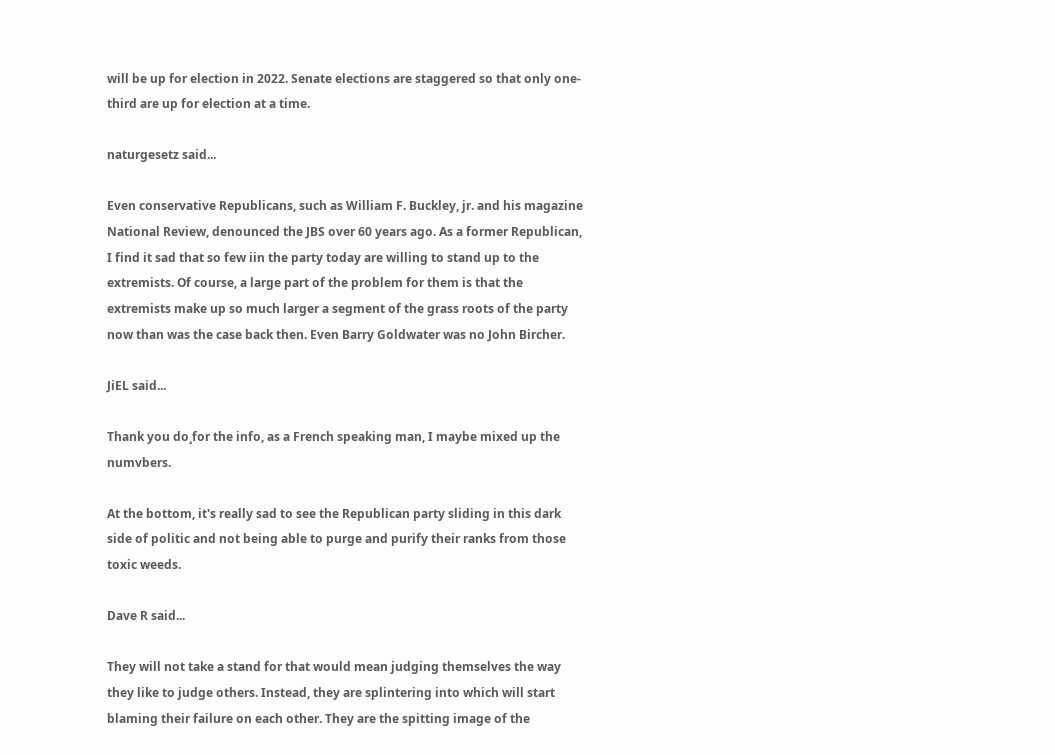will be up for election in 2022. Senate elections are staggered so that only one-third are up for election at a time.

naturgesetz said...

Even conservative Republicans, such as William F. Buckley, jr. and his magazine National Review, denounced the JBS over 60 years ago. As a former Republican, I find it sad that so few iin the party today are willing to stand up to the extremists. Of course, a large part of the problem for them is that the extremists make up so much larger a segment of the grass roots of the party now than was the case back then. Even Barry Goldwater was no John Bircher.

JiEL said...

Thank you do¸for the info, as a French speaking man, I maybe mixed up the numvbers.

At the bottom, it's really sad to see the Republican party sliding in this dark side of politic and not being able to purge and purify their ranks from those toxic weeds.

Dave R said...

They will not take a stand for that would mean judging themselves the way they like to judge others. Instead, they are splintering into which will start blaming their failure on each other. They are the spitting image of the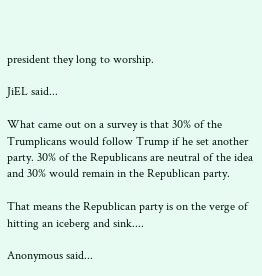president they long to worship.

JiEL said...

What came out on a survey is that 30% of the Trumplicans would follow Trump if he set another party. 30% of the Republicans are neutral of the idea and 30% would remain in the Republican party.

That means the Republican party is on the verge of hitting an iceberg and sink....

Anonymous said...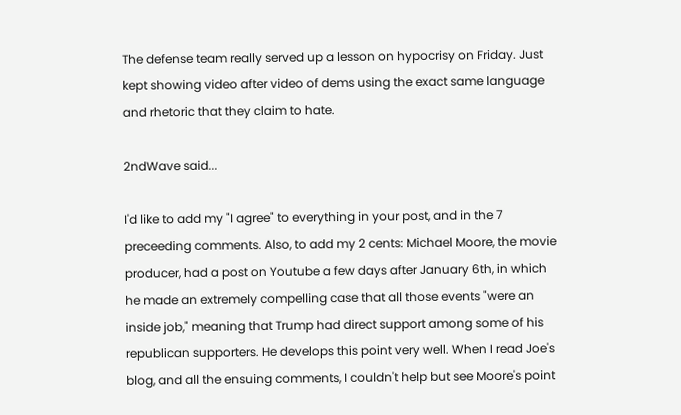The defense team really served up a lesson on hypocrisy on Friday. Just kept showing video after video of dems using the exact same language and rhetoric that they claim to hate.

2ndWave said...

I'd like to add my "I agree" to everything in your post, and in the 7 preceeding comments. Also, to add my 2 cents: Michael Moore, the movie producer, had a post on Youtube a few days after January 6th, in which he made an extremely compelling case that all those events "were an inside job," meaning that Trump had direct support among some of his republican supporters. He develops this point very well. When I read Joe's blog, and all the ensuing comments, I couldn't help but see Moore's point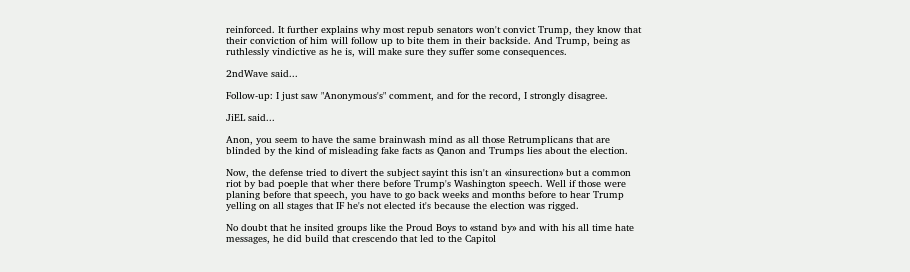reinforced. It further explains why most repub senators won't convict Trump, they know that their conviction of him will follow up to bite them in their backside. And Trump, being as ruthlessly vindictive as he is, will make sure they suffer some consequences.

2ndWave said...

Follow-up: I just saw "Anonymous's" comment, and for the record, I strongly disagree.

JiEL said...

Anon, you seem to have the same brainwash mind as all those Retrumplicans that are blinded by the kind of misleading fake facts as Qanon and Trumps lies about the election.

Now, the defense tried to divert the subject sayint this isn't an «insurection» but a common riot by bad poeple that wher there before Trump's Washington speech. Well if those were planing before that speech, you have to go back weeks and months before to hear Trump yelling on all stages that IF he's not elected it's because the election was rigged.

No doubt that he insited groups like the Proud Boys to «stand by» and with his all time hate messages, he did build that crescendo that led to the Capitol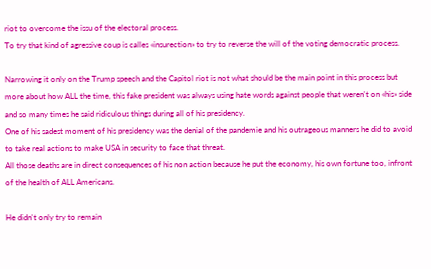riot to overcome the issu of the electoral process.
To try that kind of agressive coup is calles «insurection» to try to reverse the will of the voting democratic process.

Narrowing it only on the Trump speech and the Capitol riot is not what should be the main point in this process but more about how ALL the time, this fake president was always using hate words against people that weren't on «his» side and so many times he said ridiculous things during all of his presidency.
One of his sadest moment of his presidency was the denial of the pandemie and his outrageous manners he did to avoid to take real actions to make USA in security to face that threat.
All those deaths are in direct consequences of his non action because he put the economy, his own fortune too, infront of the health of ALL Americans.

He didn't only try to remain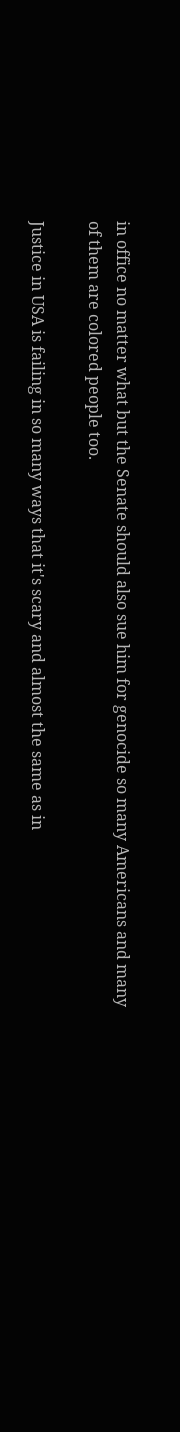in office no matter what but the Senate should also sue him for genocide so many Americans and many of them are colored people too.

Justice in USA is failing in so many ways that it's scary and almost the same as in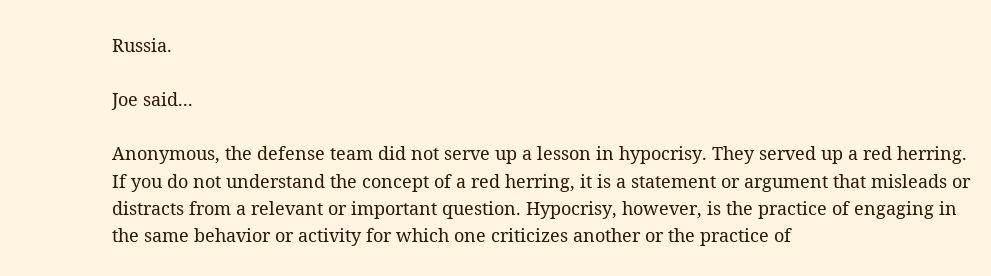Russia.

Joe said...

Anonymous, the defense team did not serve up a lesson in hypocrisy. They served up a red herring. If you do not understand the concept of a red herring, it is a statement or argument that misleads or distracts from a relevant or important question. Hypocrisy, however, is the practice of engaging in the same behavior or activity for which one criticizes another or the practice of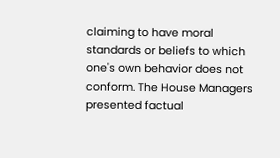claiming to have moral standards or beliefs to which one's own behavior does not conform. The House Managers presented factual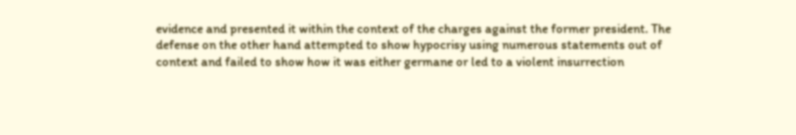evidence and presented it within the context of the charges against the former president. The defense on the other hand attempted to show hypocrisy using numerous statements out of context and failed to show how it was either germane or led to a violent insurrection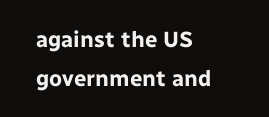against the US government and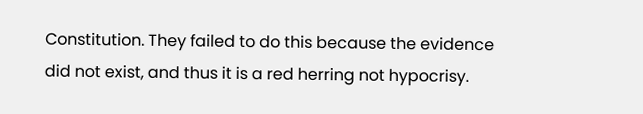Constitution. They failed to do this because the evidence did not exist, and thus it is a red herring not hypocrisy.